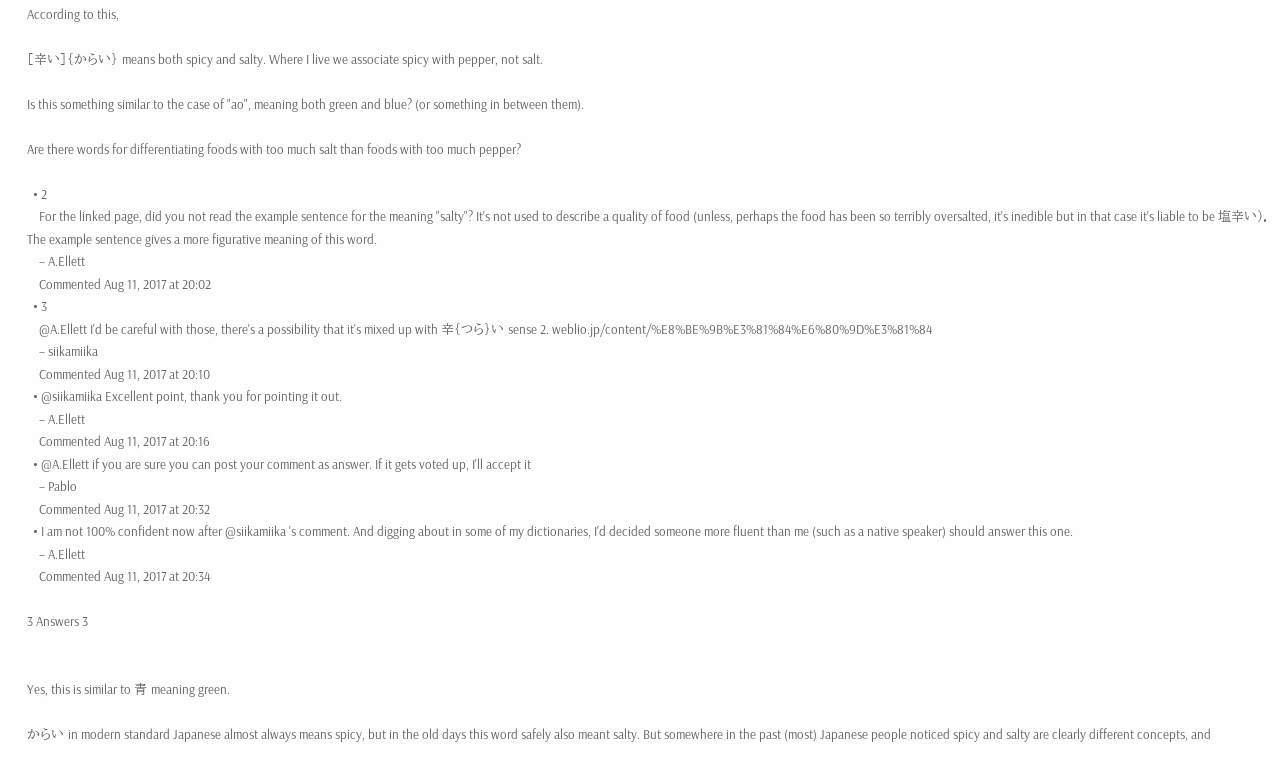According to this,

[辛い]{からい} means both spicy and salty. Where I live we associate spicy with pepper, not salt.

Is this something similar to the case of "ao", meaning both green and blue? (or something in between them).

Are there words for differentiating foods with too much salt than foods with too much pepper?

  • 2
    For the linked page, did you not read the example sentence for the meaning "salty"? It's not used to describe a quality of food (unless, perhaps the food has been so terribly oversalted, it's inedible but in that case it's liable to be 塩辛い). The example sentence gives a more figurative meaning of this word.
    – A.Ellett
    Commented Aug 11, 2017 at 20:02
  • 3
    @A.Ellett I'd be careful with those, there's a possibility that it's mixed up with 辛{つら}い sense 2. weblio.jp/content/%E8%BE%9B%E3%81%84%E6%80%9D%E3%81%84
    – siikamiika
    Commented Aug 11, 2017 at 20:10
  • @siikamiika Excellent point, thank you for pointing it out.
    – A.Ellett
    Commented Aug 11, 2017 at 20:16
  • @A.Ellett if you are sure you can post your comment as answer. If it gets voted up, I'll accept it
    – Pablo
    Commented Aug 11, 2017 at 20:32
  • I am not 100% confident now after @siikamiika 's comment. And digging about in some of my dictionaries, I'd decided someone more fluent than me (such as a native speaker) should answer this one.
    – A.Ellett
    Commented Aug 11, 2017 at 20:34

3 Answers 3


Yes, this is similar to 青 meaning green.

からい in modern standard Japanese almost always means spicy, but in the old days this word safely also meant salty. But somewhere in the past (most) Japanese people noticed spicy and salty are clearly different concepts, and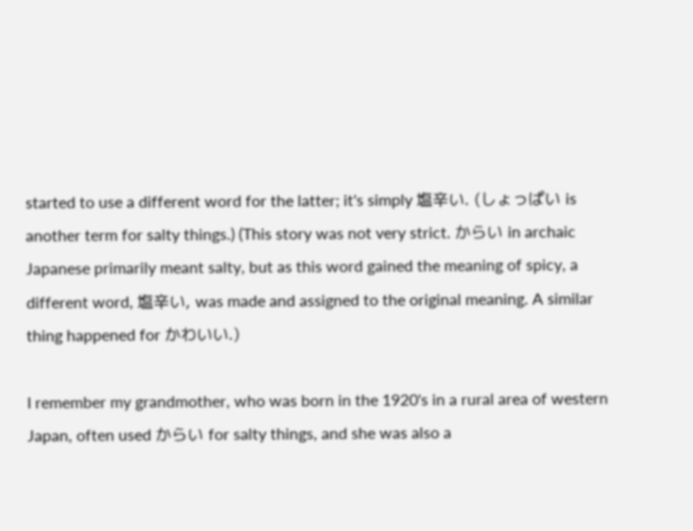started to use a different word for the latter; it's simply 塩辛い. (しょっぱい is another term for salty things.) (This story was not very strict. からい in archaic Japanese primarily meant salty, but as this word gained the meaning of spicy, a different word, 塩辛い, was made and assigned to the original meaning. A similar thing happened for かわいい.)

I remember my grandmother, who was born in the 1920's in a rural area of western Japan, often used からい for salty things, and she was also a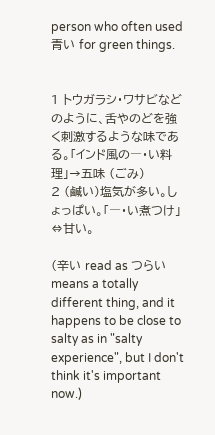person who often used 青い for green things.


1 トウガラシ・ワサビなどのように、舌やのどを強く刺激するような味である。「インド風の―・い料理」→五味 (ごみ)
2 (鹹い)塩気が多い。しょっぱい。「―・い煮つけ」⇔甘い。

(辛い read as つらい means a totally different thing, and it happens to be close to salty as in "salty experience", but I don't think it's important now.)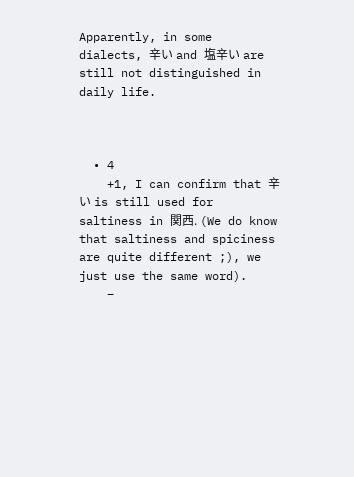Apparently, in some dialects, 辛い and 塩辛い are still not distinguished in daily life.



  • 4
    +1, I can confirm that 辛い is still used for saltiness in 関西. (We do know that saltiness and spiciness are quite different ;), we just use the same word).
    –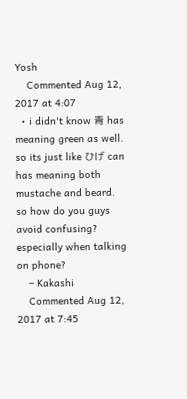Yosh
    Commented Aug 12, 2017 at 4:07
  • i didn't know 青 has meaning green as well. so its just like ひげ can has meaning both mustache and beard. so how do you guys avoid confusing? especially when talking on phone?
    – Kakashi
    Commented Aug 12, 2017 at 7:45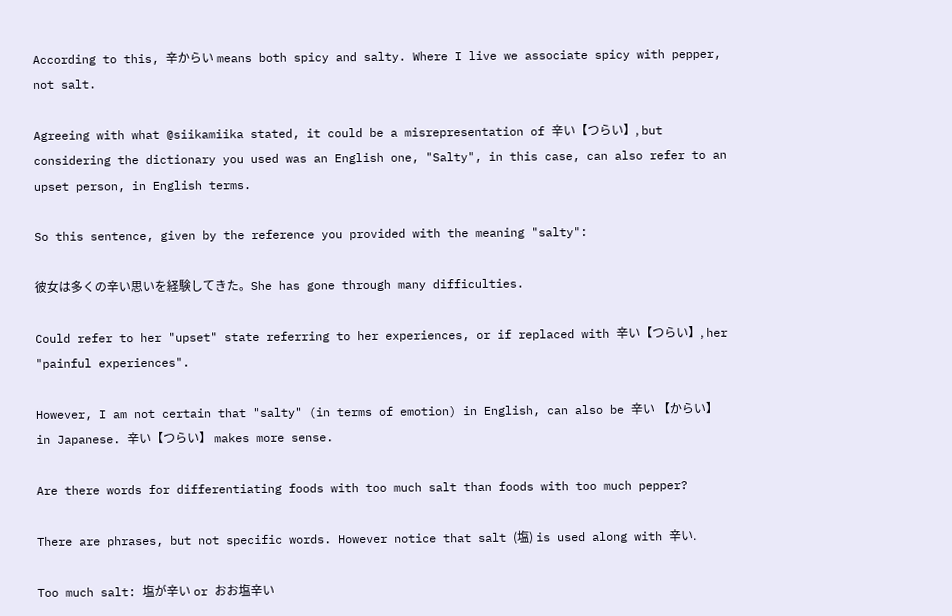According to this, 辛からい means both spicy and salty. Where I live we associate spicy with pepper, not salt.

Agreeing with what @siikamiika stated, it could be a misrepresentation of 辛い【つらい】, but considering the dictionary you used was an English one, "Salty", in this case, can also refer to an upset person, in English terms.

So this sentence, given by the reference you provided with the meaning "salty":

彼女は多くの辛い思いを経験してきた。She has gone through many difficulties.

Could refer to her "upset" state referring to her experiences, or if replaced with 辛い【つらい】, her "painful experiences".

However, I am not certain that "salty" (in terms of emotion) in English, can also be 辛い 【からい】 in Japanese. 辛い【つらい】 makes more sense.

Are there words for differentiating foods with too much salt than foods with too much pepper?

There are phrases, but not specific words. However notice that salt (塩) is used along with 辛い.

Too much salt: 塩が辛い or おお塩辛い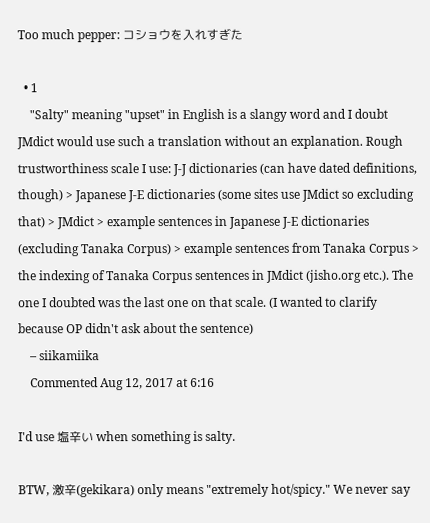Too much pepper: コショウを入れすぎた

  • 1
    "Salty" meaning "upset" in English is a slangy word and I doubt JMdict would use such a translation without an explanation. Rough trustworthiness scale I use: J-J dictionaries (can have dated definitions, though) > Japanese J-E dictionaries (some sites use JMdict so excluding that) > JMdict > example sentences in Japanese J-E dictionaries (excluding Tanaka Corpus) > example sentences from Tanaka Corpus > the indexing of Tanaka Corpus sentences in JMdict (jisho.org etc.). The one I doubted was the last one on that scale. (I wanted to clarify because OP didn't ask about the sentence)
    – siikamiika
    Commented Aug 12, 2017 at 6:16

I'd use 塩辛い when something is salty.

BTW, 激辛(gekikara) only means "extremely hot/spicy." We never say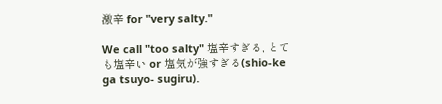激辛 for "very salty."

We call "too salty" 塩辛すぎる, とても塩辛い or 塩気が強すぎる(shio-ke ga tsuyo- sugiru).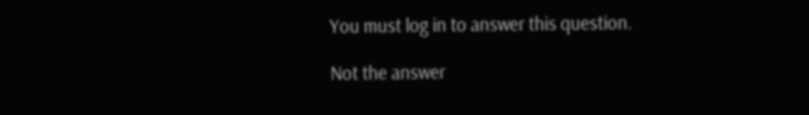You must log in to answer this question.

Not the answer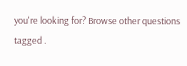you're looking for? Browse other questions tagged .